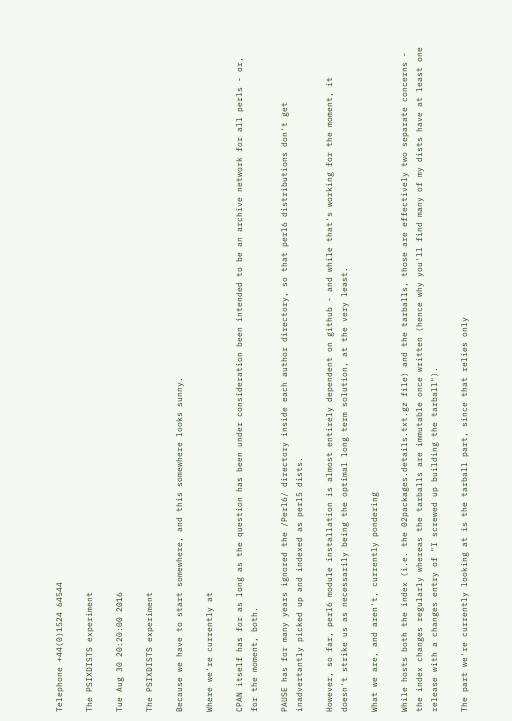Telephone +44(0)1524 64544

The PSIXDISTS experiment

Tue Aug 30 20:20:00 2016

The PSIXDISTS experiment

Because we have to start somewhere, and this somewhere looks sunny.

Where we're currently at

CPAN itself has for as long as the question has been under consideration been intended to be an archive network for all perls - or, for the moment, both.

PAUSE has for many years ignored the /Perl6/ directory inside each author directory, so that perl6 distributions don't get inadvertantly picked up and indexed as perl5 dists.

However, so far, perl6 module installation is almost entirely dependent on github - and while that's working for the moment, it doesn't strike us as necessarily being the optimal long term solution, at the very least.

What we are, and aren't, currently pondering

While hosts both the index (i.e. the 02packages.details.txt.gz file) and the tarballs, those are effectively two separate concerns - the index changes regularly whereas the tarballs are immutable once written (hence why you'll find many of my dists have at least one release with a changes entry of "I screwed up building the tarball").

The part we're currently looking at is the tarball part, since that relies only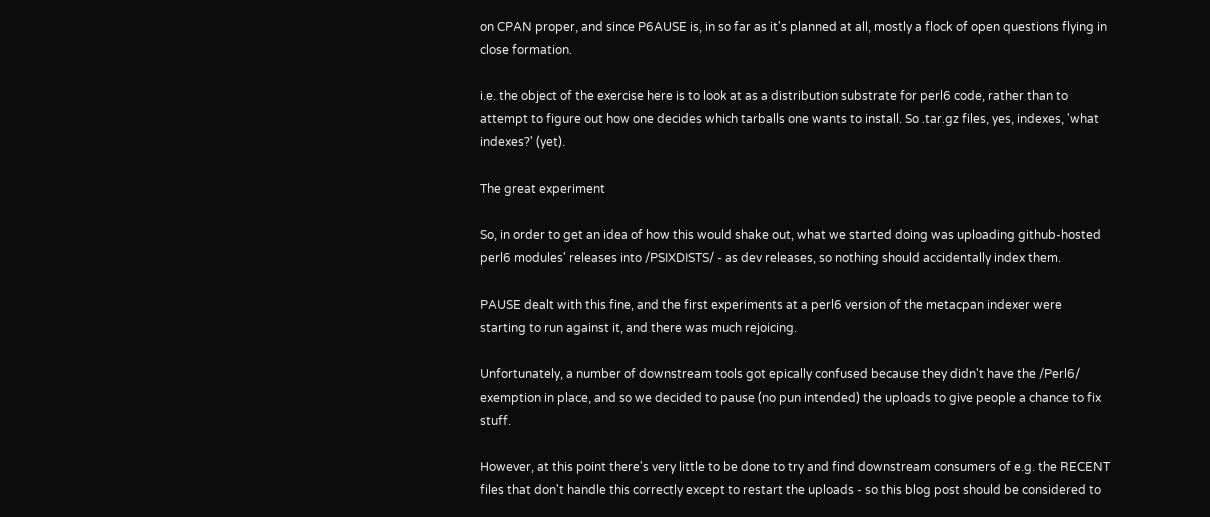on CPAN proper, and since P6AUSE is, in so far as it's planned at all, mostly a flock of open questions flying in close formation.

i.e. the object of the exercise here is to look at as a distribution substrate for perl6 code, rather than to attempt to figure out how one decides which tarballs one wants to install. So .tar.gz files, yes, indexes, 'what indexes?' (yet).

The great experiment

So, in order to get an idea of how this would shake out, what we started doing was uploading github-hosted perl6 modules' releases into /PSIXDISTS/ - as dev releases, so nothing should accidentally index them.

PAUSE dealt with this fine, and the first experiments at a perl6 version of the metacpan indexer were starting to run against it, and there was much rejoicing.

Unfortunately, a number of downstream tools got epically confused because they didn't have the /Perl6/ exemption in place, and so we decided to pause (no pun intended) the uploads to give people a chance to fix stuff.

However, at this point there's very little to be done to try and find downstream consumers of e.g. the RECENT files that don't handle this correctly except to restart the uploads - so this blog post should be considered to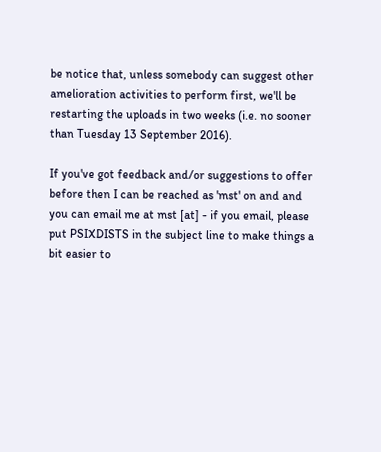be notice that, unless somebody can suggest other amelioration activities to perform first, we'll be restarting the uploads in two weeks (i.e. no sooner than Tuesday 13 September 2016).

If you've got feedback and/or suggestions to offer before then I can be reached as 'mst' on and and you can email me at mst [at] - if you email, please put PSIXDISTS in the subject line to make things a bit easier to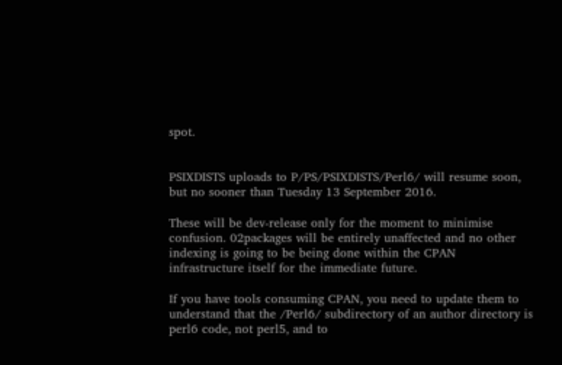spot.


PSIXDISTS uploads to P/PS/PSIXDISTS/Perl6/ will resume soon, but no sooner than Tuesday 13 September 2016.

These will be dev-release only for the moment to minimise confusion. 02packages will be entirely unaffected and no other indexing is going to be being done within the CPAN infrastructure itself for the immediate future.

If you have tools consuming CPAN, you need to update them to understand that the /Perl6/ subdirectory of an author directory is perl6 code, not perl5, and to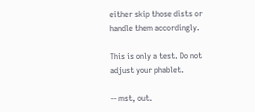either skip those dists or handle them accordingly.

This is only a test. Do not adjust your phablet.

-- mst, out.